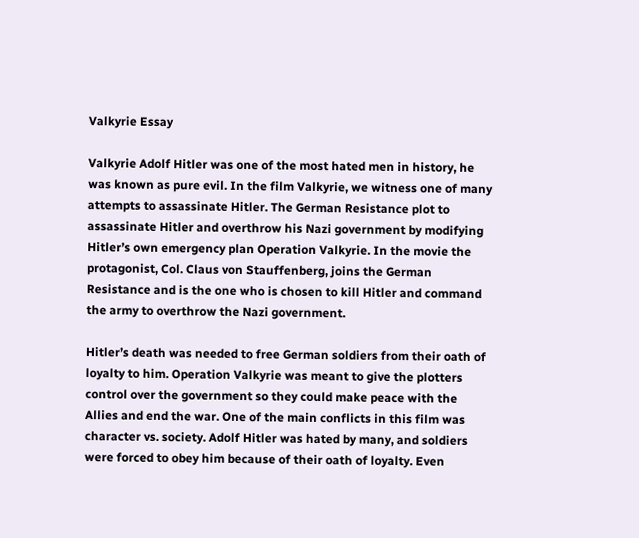Valkyrie Essay

Valkyrie Adolf Hitler was one of the most hated men in history, he was known as pure evil. In the film Valkyrie, we witness one of many attempts to assassinate Hitler. The German Resistance plot to assassinate Hitler and overthrow his Nazi government by modifying Hitler’s own emergency plan Operation Valkyrie. In the movie the protagonist, Col. Claus von Stauffenberg, joins the German Resistance and is the one who is chosen to kill Hitler and command the army to overthrow the Nazi government.

Hitler’s death was needed to free German soldiers from their oath of loyalty to him. Operation Valkyrie was meant to give the plotters control over the government so they could make peace with the Allies and end the war. One of the main conflicts in this film was character vs. society. Adolf Hitler was hated by many, and soldiers were forced to obey him because of their oath of loyalty. Even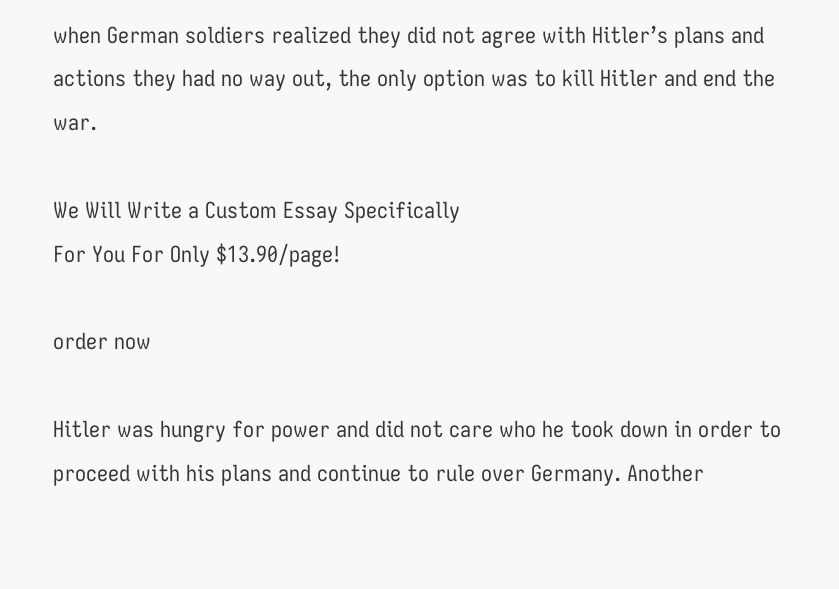when German soldiers realized they did not agree with Hitler’s plans and actions they had no way out, the only option was to kill Hitler and end the war.

We Will Write a Custom Essay Specifically
For You For Only $13.90/page!

order now

Hitler was hungry for power and did not care who he took down in order to proceed with his plans and continue to rule over Germany. Another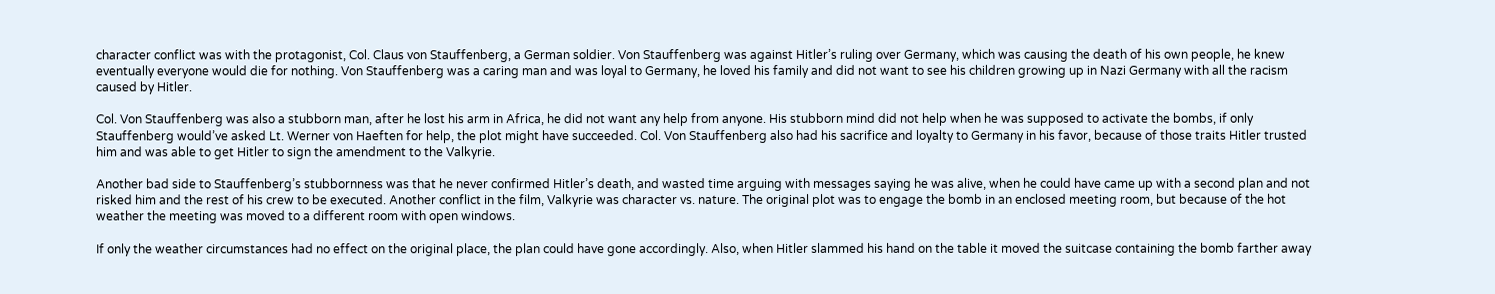character conflict was with the protagonist, Col. Claus von Stauffenberg, a German soldier. Von Stauffenberg was against Hitler’s ruling over Germany, which was causing the death of his own people, he knew eventually everyone would die for nothing. Von Stauffenberg was a caring man and was loyal to Germany, he loved his family and did not want to see his children growing up in Nazi Germany with all the racism caused by Hitler.

Col. Von Stauffenberg was also a stubborn man, after he lost his arm in Africa, he did not want any help from anyone. His stubborn mind did not help when he was supposed to activate the bombs, if only Stauffenberg would’ve asked Lt. Werner von Haeften for help, the plot might have succeeded. Col. Von Stauffenberg also had his sacrifice and loyalty to Germany in his favor, because of those traits Hitler trusted him and was able to get Hitler to sign the amendment to the Valkyrie.

Another bad side to Stauffenberg’s stubbornness was that he never confirmed Hitler’s death, and wasted time arguing with messages saying he was alive, when he could have came up with a second plan and not risked him and the rest of his crew to be executed. Another conflict in the film, Valkyrie was character vs. nature. The original plot was to engage the bomb in an enclosed meeting room, but because of the hot weather the meeting was moved to a different room with open windows.

If only the weather circumstances had no effect on the original place, the plan could have gone accordingly. Also, when Hitler slammed his hand on the table it moved the suitcase containing the bomb farther away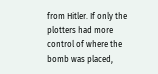from Hitler. If only the plotters had more control of where the bomb was placed,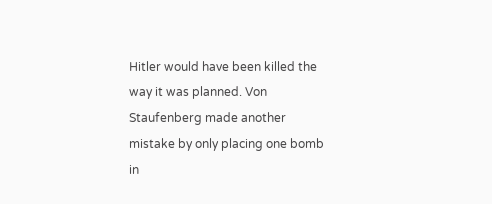Hitler would have been killed the way it was planned. Von Staufenberg made another mistake by only placing one bomb in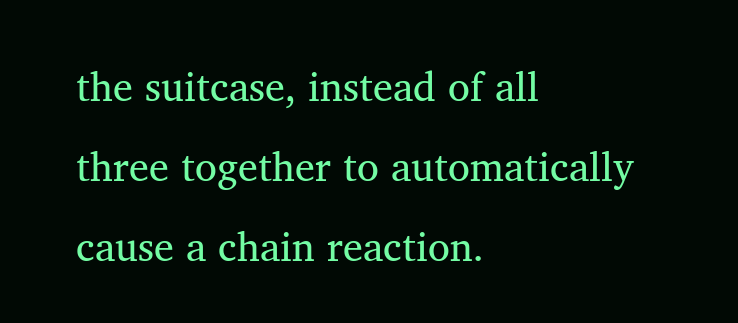the suitcase, instead of all three together to automatically cause a chain reaction.